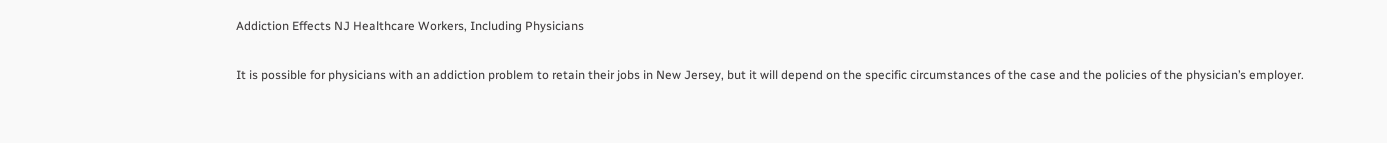Addiction Effects NJ Healthcare Workers, Including Physicians

It is possible for physicians with an addiction problem to retain their jobs in New Jersey, but it will depend on the specific circumstances of the case and the policies of the physician’s employer.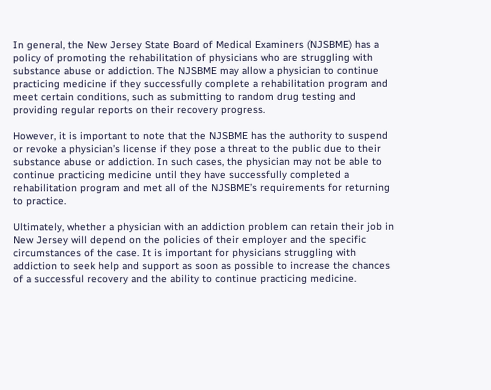In general, the New Jersey State Board of Medical Examiners (NJSBME) has a policy of promoting the rehabilitation of physicians who are struggling with substance abuse or addiction. The NJSBME may allow a physician to continue practicing medicine if they successfully complete a rehabilitation program and meet certain conditions, such as submitting to random drug testing and providing regular reports on their recovery progress.

However, it is important to note that the NJSBME has the authority to suspend or revoke a physician’s license if they pose a threat to the public due to their substance abuse or addiction. In such cases, the physician may not be able to continue practicing medicine until they have successfully completed a rehabilitation program and met all of the NJSBME’s requirements for returning to practice.

Ultimately, whether a physician with an addiction problem can retain their job in New Jersey will depend on the policies of their employer and the specific circumstances of the case. It is important for physicians struggling with addiction to seek help and support as soon as possible to increase the chances of a successful recovery and the ability to continue practicing medicine.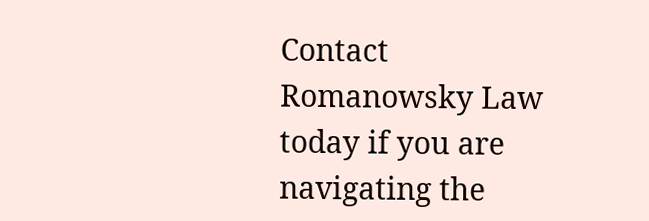Contact Romanowsky Law today if you are navigating the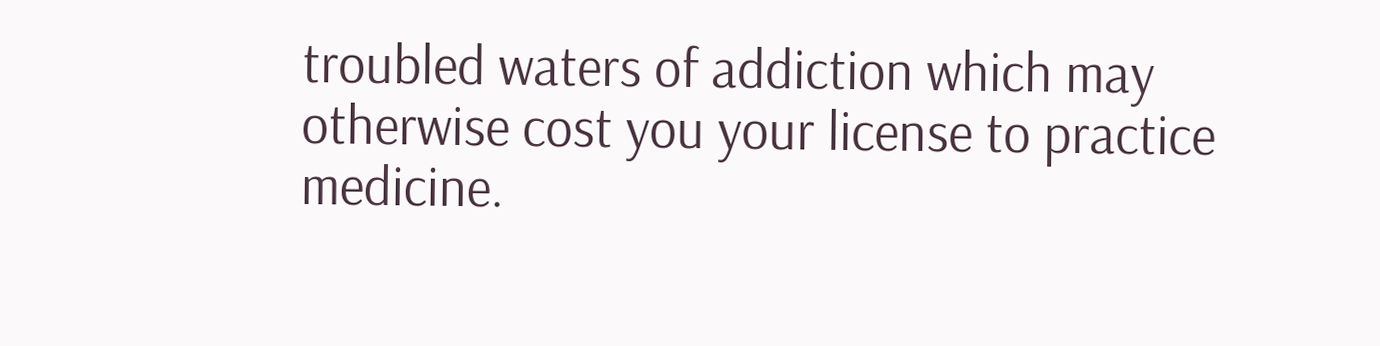troubled waters of addiction which may otherwise cost you your license to practice medicine.